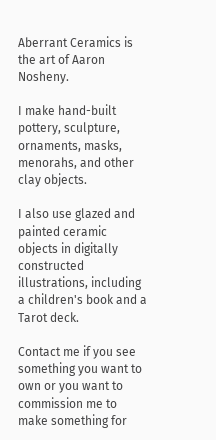Aberrant Ceramics is the art of Aaron Nosheny.

I make hand-built pottery, sculpture, ornaments, masks, menorahs, and other clay objects.

I also use glazed and painted ceramic objects in digitally constructed illustrations, including a children's book and a Tarot deck.

Contact me if you see something you want to own or you want to commission me to make something for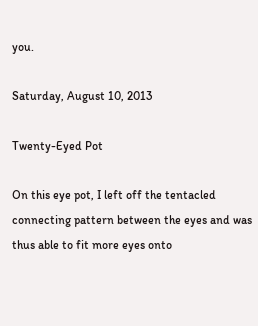you.

Saturday, August 10, 2013

Twenty-Eyed Pot

On this eye pot, I left off the tentacled connecting pattern between the eyes and was thus able to fit more eyes onto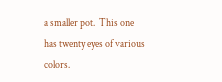a smaller pot.  This one has twenty eyes of various colors.